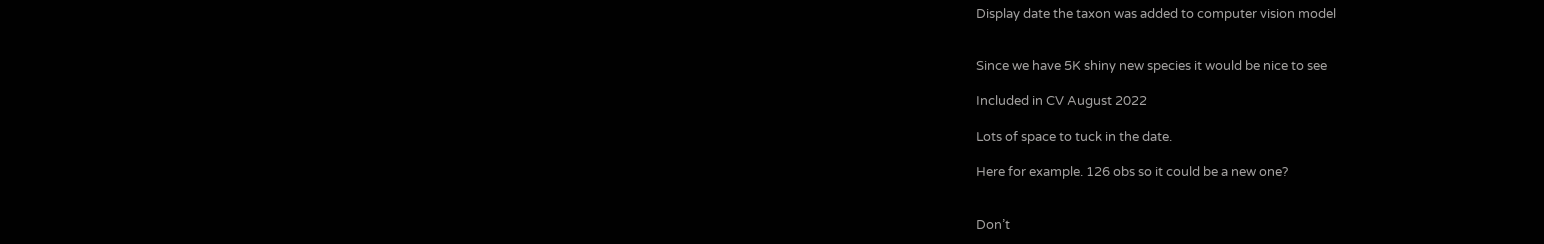Display date the taxon was added to computer vision model


Since we have 5K shiny new species it would be nice to see

Included in CV August 2022

Lots of space to tuck in the date.

Here for example. 126 obs so it could be a new one?


Don’t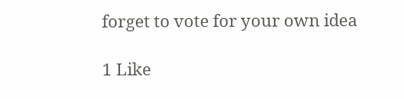forget to vote for your own idea

1 Like